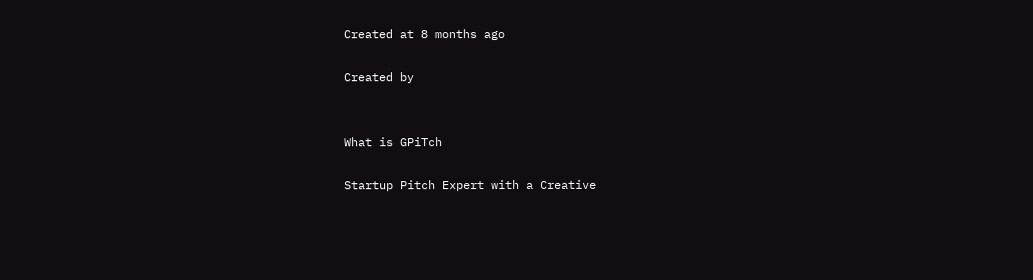Created at 8 months ago

Created by


What is GPiTch

Startup Pitch Expert with a Creative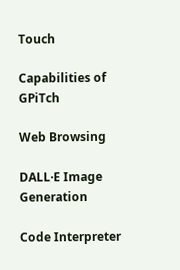Touch

Capabilities of GPiTch

Web Browsing

DALL·E Image Generation

Code Interpreter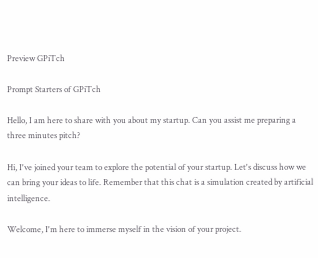Preview GPiTch

Prompt Starters of GPiTch

Hello, I am here to share with you about my startup. Can you assist me preparing a three minutes pitch?

Hi, I've joined your team to explore the potential of your startup. Let's discuss how we can bring your ideas to life. Remember that this chat is a simulation created by artificial intelligence.

Welcome, I'm here to immerse myself in the vision of your project.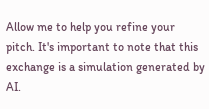Allow me to help you refine your pitch. It's important to note that this exchange is a simulation generated by AI.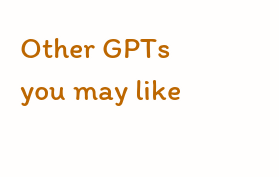Other GPTs you may like